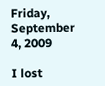Friday, September 4, 2009

I lost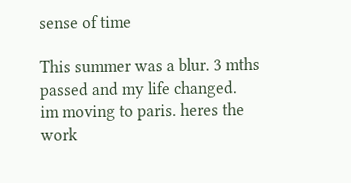sense of time

This summer was a blur. 3 mths passed and my life changed.
im moving to paris. heres the work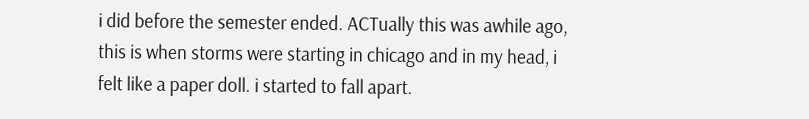i did before the semester ended. ACTually this was awhile ago, this is when storms were starting in chicago and in my head, i felt like a paper doll. i started to fall apart.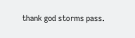thank god storms pass.